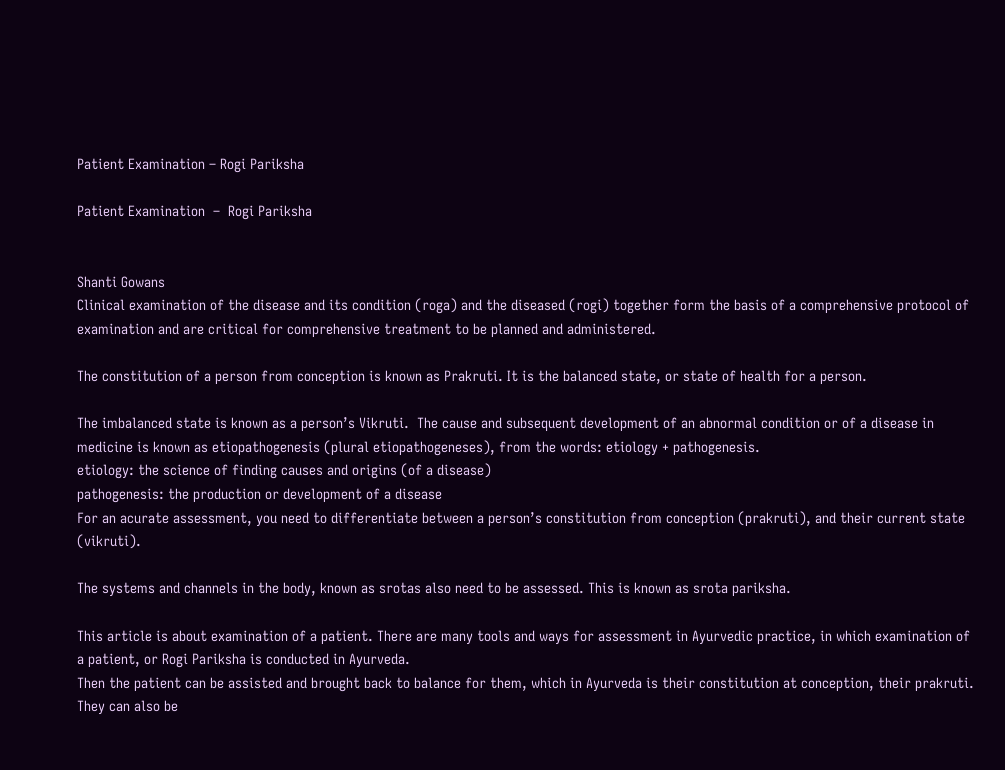Patient Examination – Rogi Pariksha

Patient Examination  –  Rogi Pariksha


Shanti Gowans
Clinical examination of the disease and its condition (roga) and the diseased (rogi) together form the basis of a comprehensive protocol of examination and are critical for comprehensive treatment to be planned and administered.

The constitution of a person from conception is known as Prakruti. It is the balanced state, or state of health for a person.

The imbalanced state is known as a person’s Vikruti.  The cause and subsequent development of an abnormal condition or of a disease in medicine is known as etiopathogenesis (plural etiopathogeneses), from the words: etiology + pathogenesis.
etiology: the science of finding causes and origins (of a disease)
pathogenesis: the production or development of a disease
For an acurate assessment, you need to differentiate between a person’s constitution from conception (prakruti), and their current state (vikruti).

The systems and channels in the body, known as srotas also need to be assessed. This is known as srota pariksha.

This article is about examination of a patient. There are many tools and ways for assessment in Ayurvedic practice, in which examination of a patient, or Rogi Pariksha is conducted in Ayurveda.
Then the patient can be assisted and brought back to balance for them, which in Ayurveda is their constitution at conception, their prakruti. They can also be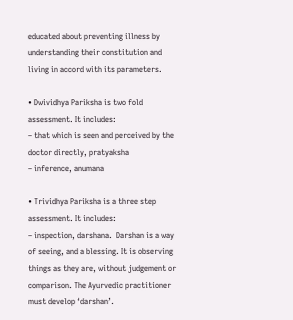educated about preventing illness by understanding their constitution and living in accord with its parameters.

• Dwividhya Pariksha is two fold assessment. It includes:
– that which is seen and perceived by the doctor directly, pratyaksha
– inference, anumana

• Trividhya Pariksha is a three step assessment. It includes:
– inspection, darshana.  Darshan is a way of seeing, and a blessing. It is observing things as they are, without judgement or comparison. The Ayurvedic practitioner must develop ‘darshan’.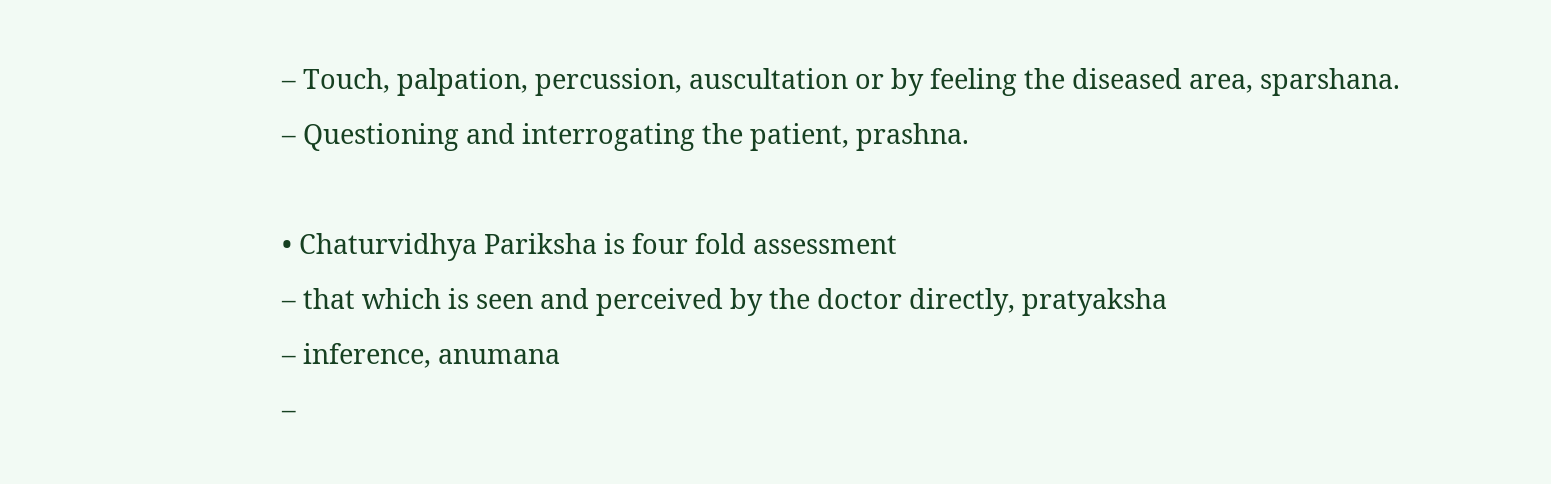– Touch, palpation, percussion, auscultation or by feeling the diseased area, sparshana.
– Questioning and interrogating the patient, prashna.

• Chaturvidhya Pariksha is four fold assessment
– that which is seen and perceived by the doctor directly, pratyaksha
– inference, anumana
–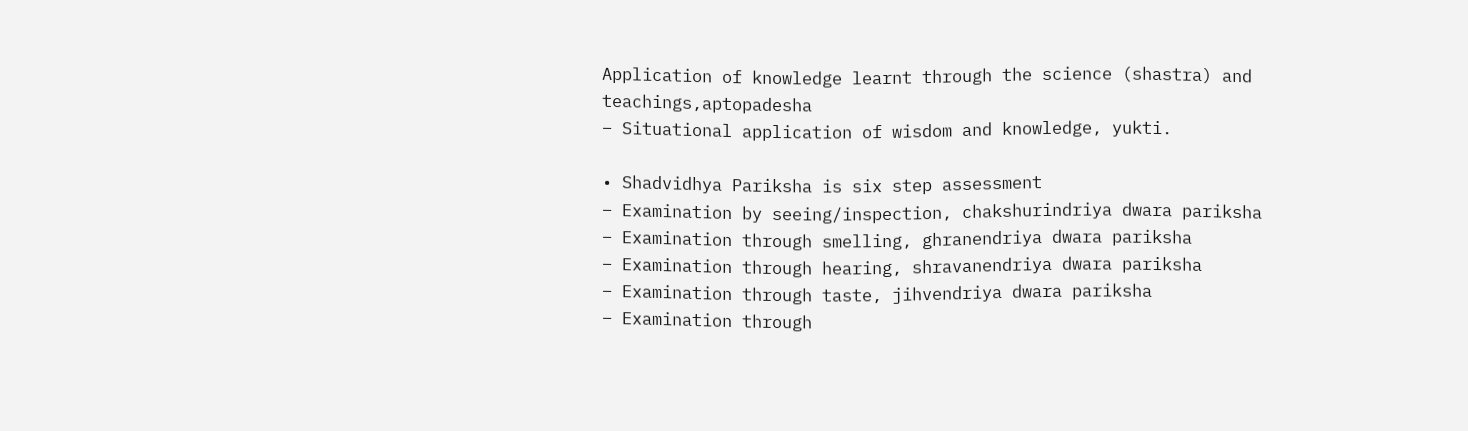Application of knowledge learnt through the science (shastra) and teachings,aptopadesha
– Situational application of wisdom and knowledge, yukti.

• Shadvidhya Pariksha is six step assessment
– Examination by seeing/inspection, chakshurindriya dwara pariksha
– Examination through smelling, ghranendriya dwara pariksha
– Examination through hearing, shravanendriya dwara pariksha
– Examination through taste, jihvendriya dwara pariksha
– Examination through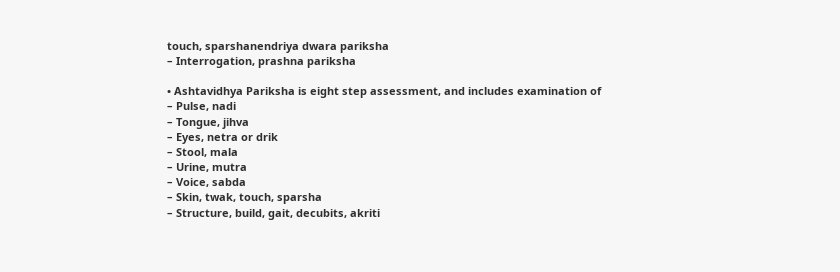touch, sparshanendriya dwara pariksha
– Interrogation, prashna pariksha

• Ashtavidhya Pariksha is eight step assessment, and includes examination of
– Pulse, nadi
– Tongue, jihva
– Eyes, netra or drik
– Stool, mala
– Urine, mutra
– Voice, sabda
– Skin, twak, touch, sparsha
– Structure, build, gait, decubits, akriti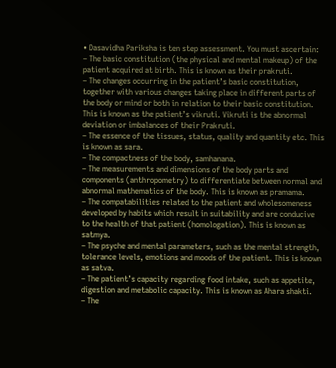• Dasavidha Pariksha is ten step assessment. You must ascertain:
– The basic constitution (the physical and mental makeup) of the patient acquired at birth. This is known as their prakruti.
– The changes occurring in the patient’s basic constitution, together with various changes taking place in different parts of the body or mind or both in relation to their basic constitution. This is known as the patient’s vikruti. Vikruti is the abnormal deviation or imbalances of their Prakruti.
– The essence of the tissues, status, quality and quantity etc. This is known as sara.
– The compactness of the body, samhanana.
– The measurements and dimensions of the body parts and components (anthropometry) to differentiate between normal and abnormal mathematics of the body. This is known as pramama.
– The compatabilities related to the patient and wholesomeness developed by habits which result in suitability and are conducive to the health of that patient (homologation). This is known as satmya.
– The psyche and mental parameters, such as the mental strength, tolerance levels, emotions and moods of the patient. This is known as satva.
– The patient’s capacity regarding food intake, such as appetite, digestion and metabolic capacity. This is known as Ahara shakti.
– The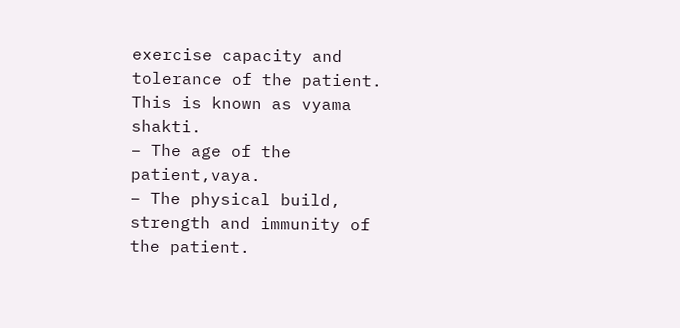exercise capacity and tolerance of the patient. This is known as vyama shakti.
– The age of the patient,vaya.
– The physical build, strength and immunity of the patient.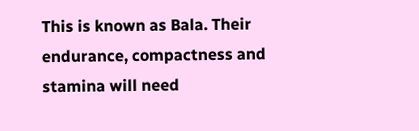This is known as Bala. Their endurance, compactness and stamina will need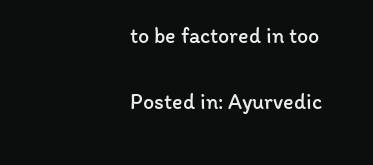to be factored in too

Posted in: Ayurvedic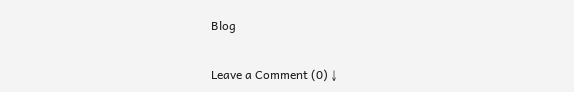Blog

Leave a Comment (0) ↓